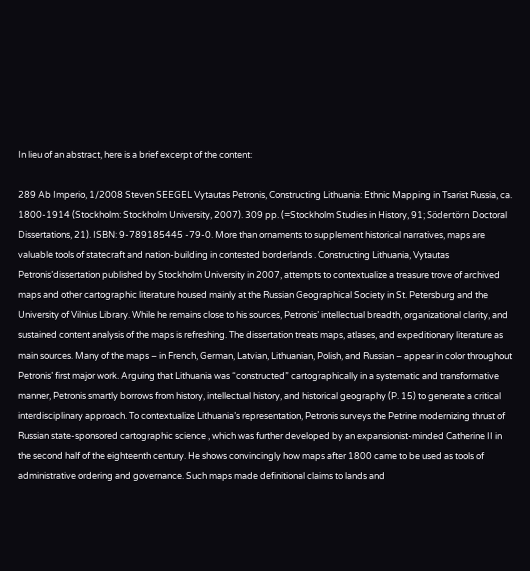In lieu of an abstract, here is a brief excerpt of the content:

289 Ab Imperio, 1/2008 Steven SEEGEL Vytautas Petronis, Constructing Lithuania: Ethnic Mapping in Tsarist Russia, ca. 1800-1914 (Stockholm: Stockholm University, 2007). 309 pp. (=Stockholm Studies in History, 91; Södertörn Doctoral Dissertations, 21). ISBN: 9-789185445 -79-0. More than ornaments to supplement historical narratives, maps are valuable tools of statecraft and nation-building in contested borderlands . Constructing Lithuania, Vytautas Petronis’dissertation published by Stockholm University in 2007, attempts to contextualize a treasure trove of archived maps and other cartographic literature housed mainly at the Russian Geographical Society in St. Petersburg and the University of Vilnius Library. While he remains close to his sources, Petronis’ intellectual breadth, organizational clarity, and sustained content analysis of the maps is refreshing. The dissertation treats maps, atlases, and expeditionary literature as main sources. Many of the maps – in French, German, Latvian, Lithuanian, Polish, and Russian – appear in color throughout Petronis’ first major work. Arguing that Lithuania was “constructed” cartographically in a systematic and transformative manner, Petronis smartly borrows from history, intellectual history, and historical geography (P. 15) to generate a critical interdisciplinary approach. To contextualize Lithuania’s representation, Petronis surveys the Petrine modernizing thrust of Russian state-sponsored cartographic science , which was further developed by an expansionist-minded Catherine II in the second half of the eighteenth century. He shows convincingly how maps after 1800 came to be used as tools of administrative ordering and governance. Such maps made definitional claims to lands and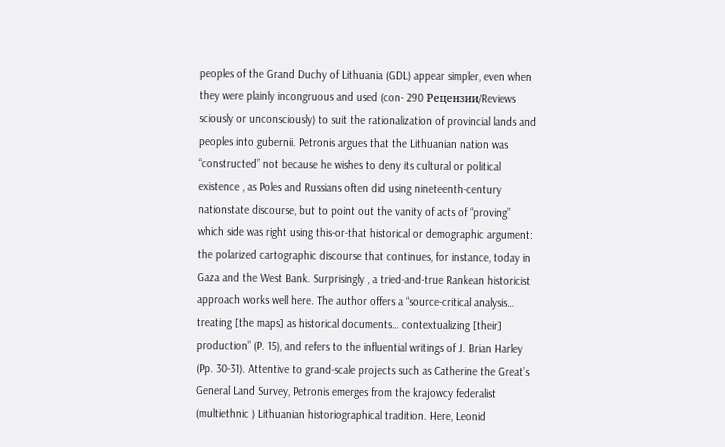peoples of the Grand Duchy of Lithuania (GDL) appear simpler, even when they were plainly incongruous and used (con- 290 Рецензии/Reviews sciously or unconsciously) to suit the rationalization of provincial lands and peoples into gubernii. Petronis argues that the Lithuanian nation was “constructed” not because he wishes to deny its cultural or political existence , as Poles and Russians often did using nineteenth-century nationstate discourse, but to point out the vanity of acts of “proving” which side was right using this-or-that historical or demographic argument: the polarized cartographic discourse that continues, for instance, today in Gaza and the West Bank. Surprisingly , a tried-and-true Rankean historicist approach works well here. The author offers a “source-critical analysis… treating [the maps] as historical documents… contextualizing [their] production” (P. 15), and refers to the influential writings of J. Brian Harley (Pp. 30-31). Attentive to grand-scale projects such as Catherine the Great’s General Land Survey, Petronis emerges from the krajowcy federalist (multiethnic ) Lithuanian historiographical tradition. Here, Leonid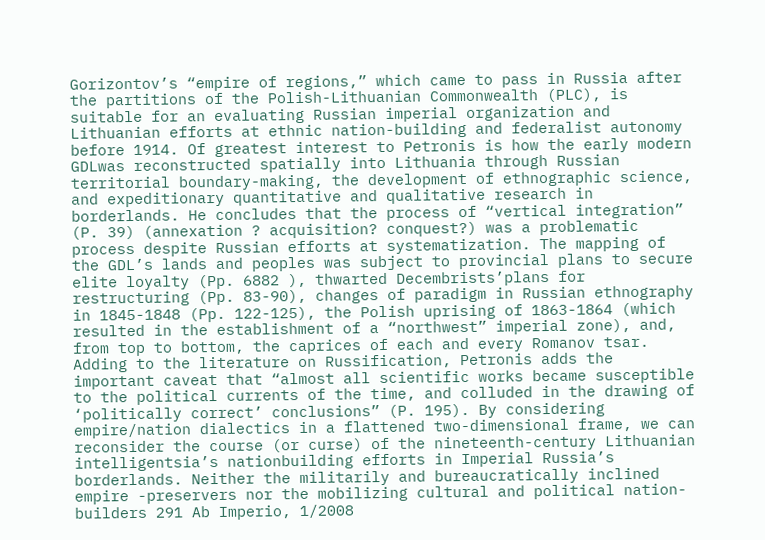Gorizontov’s “empire of regions,” which came to pass in Russia after the partitions of the Polish-Lithuanian Commonwealth (PLC), is suitable for an evaluating Russian imperial organization and Lithuanian efforts at ethnic nation-building and federalist autonomy before 1914. Of greatest interest to Petronis is how the early modern GDLwas reconstructed spatially into Lithuania through Russian territorial boundary-making, the development of ethnographic science, and expeditionary quantitative and qualitative research in borderlands. He concludes that the process of “vertical integration” (P. 39) (annexation ? acquisition? conquest?) was a problematic process despite Russian efforts at systematization. The mapping of the GDL’s lands and peoples was subject to provincial plans to secure elite loyalty (Pp. 6882 ), thwarted Decembrists’plans for restructuring (Pp. 83-90), changes of paradigm in Russian ethnography in 1845-1848 (Pp. 122-125), the Polish uprising of 1863-1864 (which resulted in the establishment of a “northwest” imperial zone), and, from top to bottom, the caprices of each and every Romanov tsar. Adding to the literature on Russification, Petronis adds the important caveat that “almost all scientific works became susceptible to the political currents of the time, and colluded in the drawing of ‘politically correct’ conclusions” (P. 195). By considering empire/nation dialectics in a flattened two-dimensional frame, we can reconsider the course (or curse) of the nineteenth-century Lithuanian intelligentsia’s nationbuilding efforts in Imperial Russia’s borderlands. Neither the militarily and bureaucratically inclined empire -preservers nor the mobilizing cultural and political nation-builders 291 Ab Imperio, 1/2008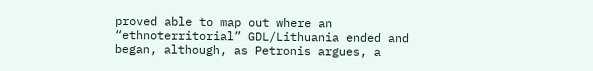proved able to map out where an “ethnoterritorial” GDL/Lithuania ended and began, although, as Petronis argues, a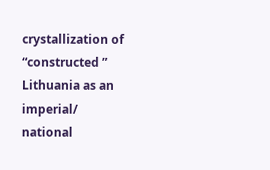crystallization of “constructed ” Lithuania as an imperial/ national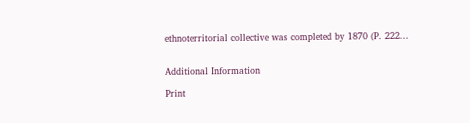ethnoterritorial collective was completed by 1870 (P. 222...


Additional Information

Print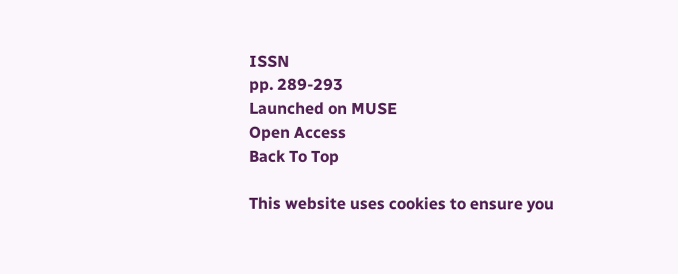ISSN
pp. 289-293
Launched on MUSE
Open Access
Back To Top

This website uses cookies to ensure you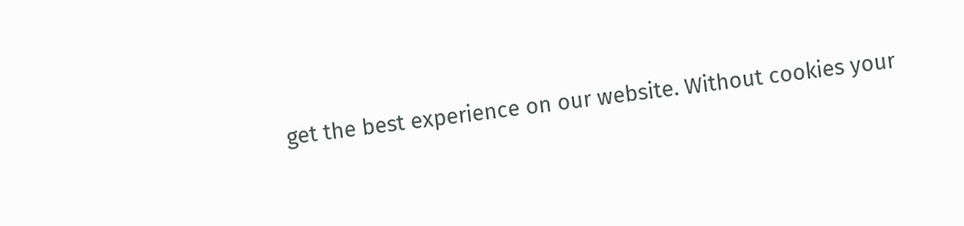get the best experience on our website. Without cookies your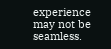experience may not be seamless.